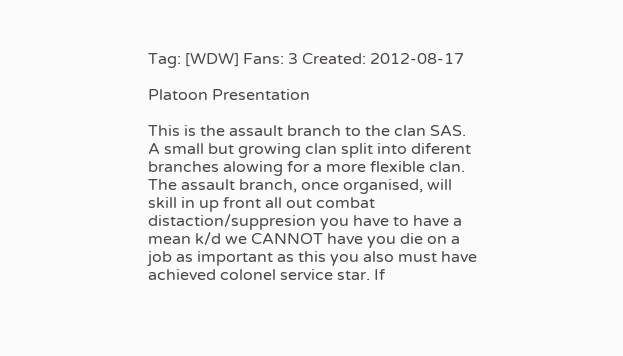Tag: [WDW] Fans: 3 Created: 2012-08-17

Platoon Presentation

This is the assault branch to the clan SAS. A small but growing clan split into diferent branches alowing for a more flexible clan. The assault branch, once organised, will skill in up front all out combat distaction/suppresion you have to have a mean k/d we CANNOT have you die on a job as important as this you also must have achieved colonel service star. If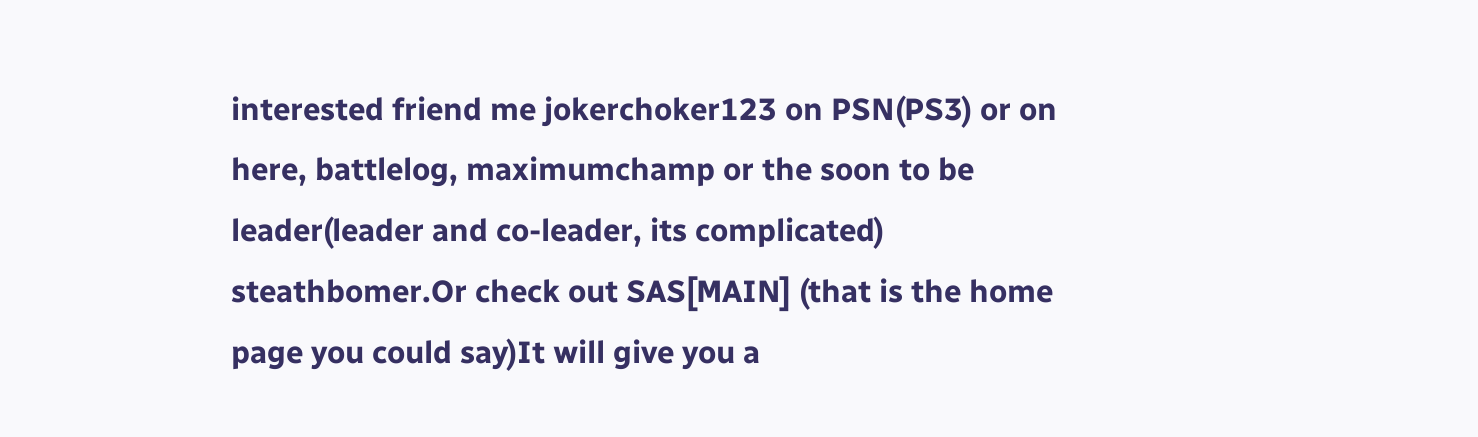interested friend me jokerchoker123 on PSN(PS3) or on here, battlelog, maximumchamp or the soon to be leader(leader and co-leader, its complicated) steathbomer.Or check out SAS[MAIN] (that is the home page you could say)It will give you a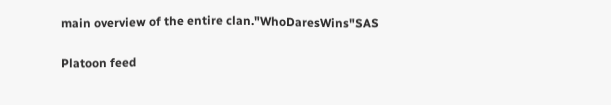main overview of the entire clan."WhoDaresWins"SAS

Platoon feed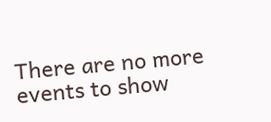There are no more events to show